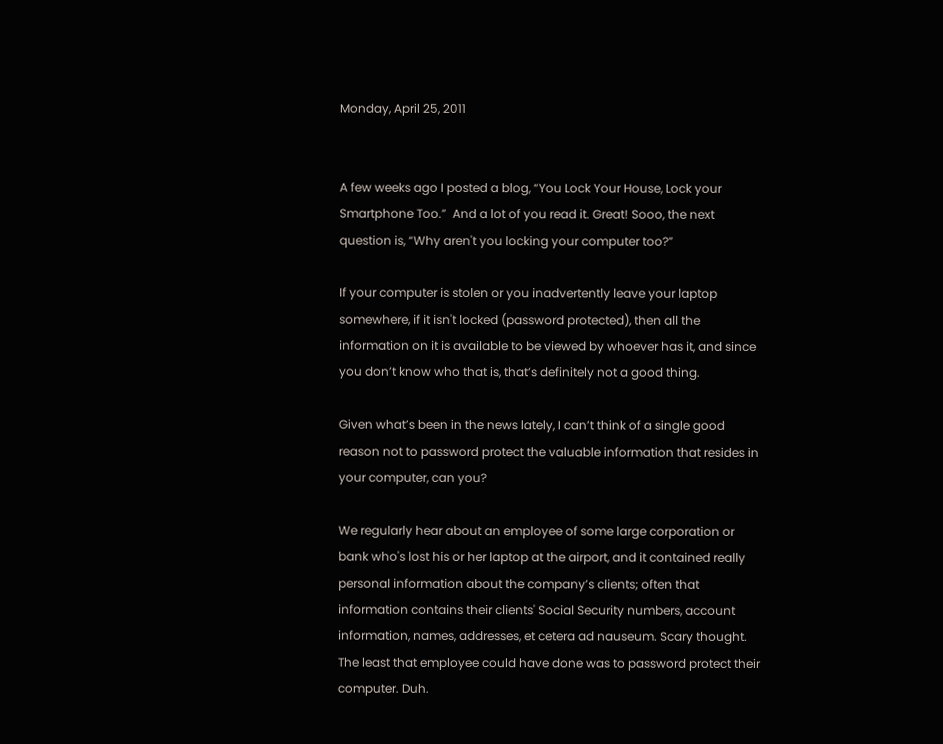Monday, April 25, 2011


A few weeks ago I posted a blog, “You Lock Your House, Lock your Smartphone Too.”  And a lot of you read it. Great! Sooo, the next question is, “Why aren't you locking your computer too?”

If your computer is stolen or you inadvertently leave your laptop somewhere, if it isn't locked (password protected), then all the information on it is available to be viewed by whoever has it, and since you don’t know who that is, that’s definitely not a good thing.

Given what’s been in the news lately, I can’t think of a single good reason not to password protect the valuable information that resides in your computer, can you?

We regularly hear about an employee of some large corporation or  bank who's lost his or her laptop at the airport, and it contained really personal information about the company’s clients; often that information contains their clients' Social Security numbers, account information, names, addresses, et cetera ad nauseum. Scary thought. The least that employee could have done was to password protect their computer. Duh.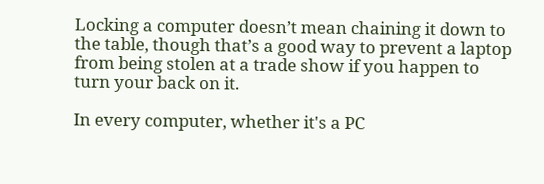Locking a computer doesn’t mean chaining it down to the table, though that’s a good way to prevent a laptop from being stolen at a trade show if you happen to turn your back on it.

In every computer, whether it's a PC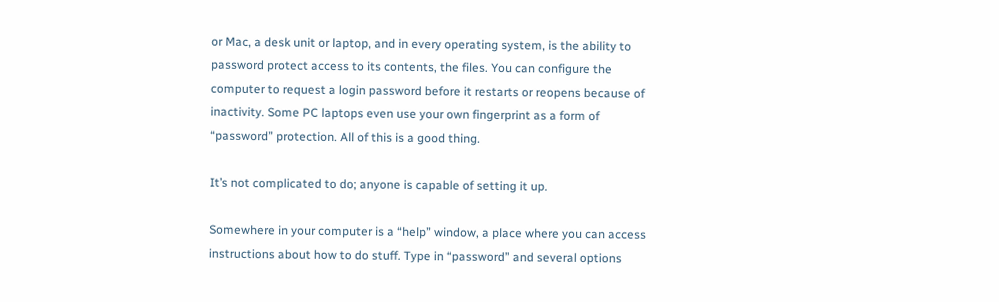or Mac, a desk unit or laptop, and in every operating system, is the ability to password protect access to its contents, the files. You can configure the computer to request a login password before it restarts or reopens because of inactivity. Some PC laptops even use your own fingerprint as a form of “password” protection. All of this is a good thing.

It’s not complicated to do; anyone is capable of setting it up.

Somewhere in your computer is a “help” window, a place where you can access instructions about how to do stuff. Type in “password” and several options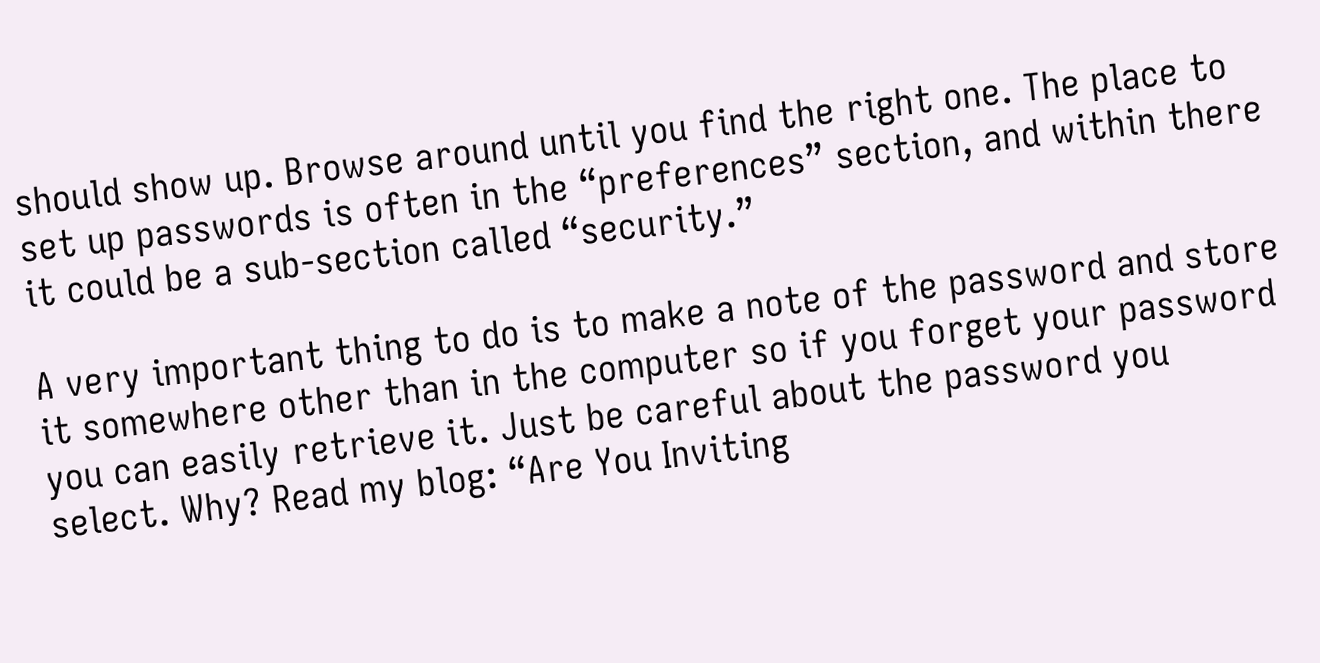should show up. Browse around until you find the right one. The place to set up passwords is often in the “preferences” section, and within there it could be a sub-section called “security.”

A very important thing to do is to make a note of the password and store it somewhere other than in the computer so if you forget your password you can easily retrieve it. Just be careful about the password you select. Why? Read my blog: “Are You Inviting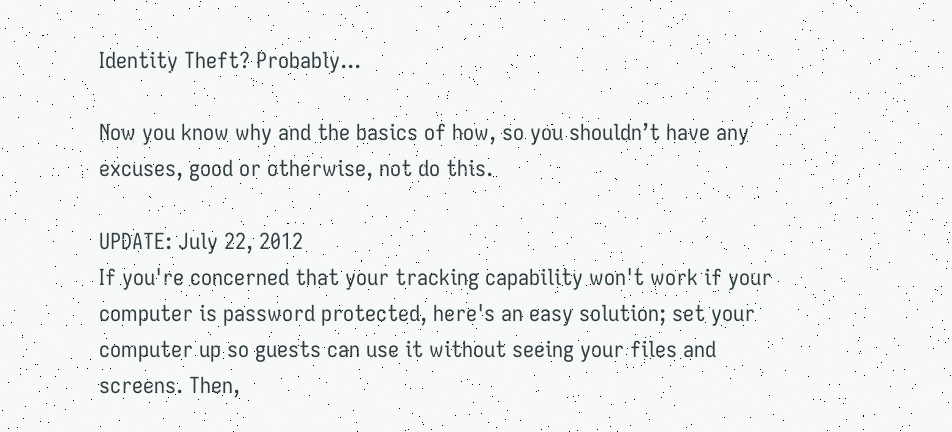Identity Theft? Probably...

Now you know why and the basics of how, so you shouldn’t have any excuses, good or otherwise, not do this.

UPDATE: July 22, 2012
If you're concerned that your tracking capability won't work if your computer is password protected, here's an easy solution; set your computer up so guests can use it without seeing your files and screens. Then,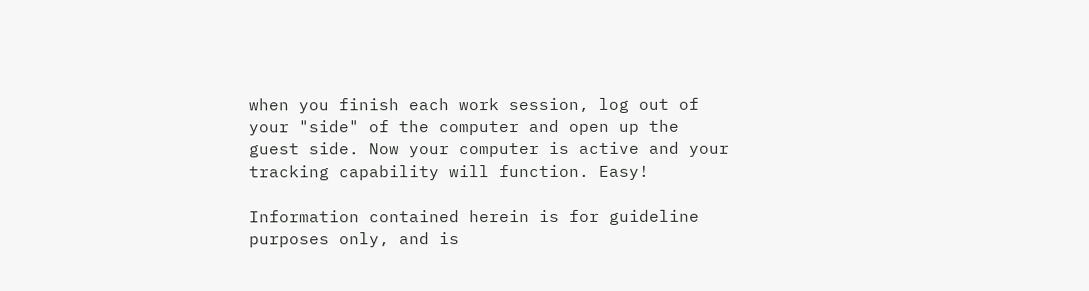when you finish each work session, log out of your "side" of the computer and open up the guest side. Now your computer is active and your tracking capability will function. Easy!

Information contained herein is for guideline purposes only, and is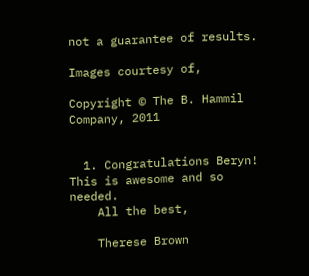not a guarantee of results.

Images courtesy of,

Copyright © The B. Hammil Company, 2011


  1. Congratulations Beryn! This is awesome and so needed.
    All the best,

    Therese Brown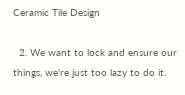Ceramic Tile Design

  2. We want to lock and ensure our things, we're just too lazy to do it.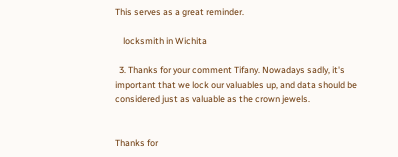This serves as a great reminder.

    locksmith in Wichita

  3. Thanks for your comment Tifany. Nowadays sadly, it's important that we lock our valuables up, and data should be considered just as valuable as the crown jewels.


Thanks for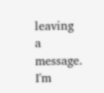leaving a message. I'm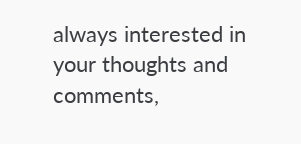always interested in your thoughts and comments,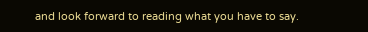and look forward to reading what you have to say.